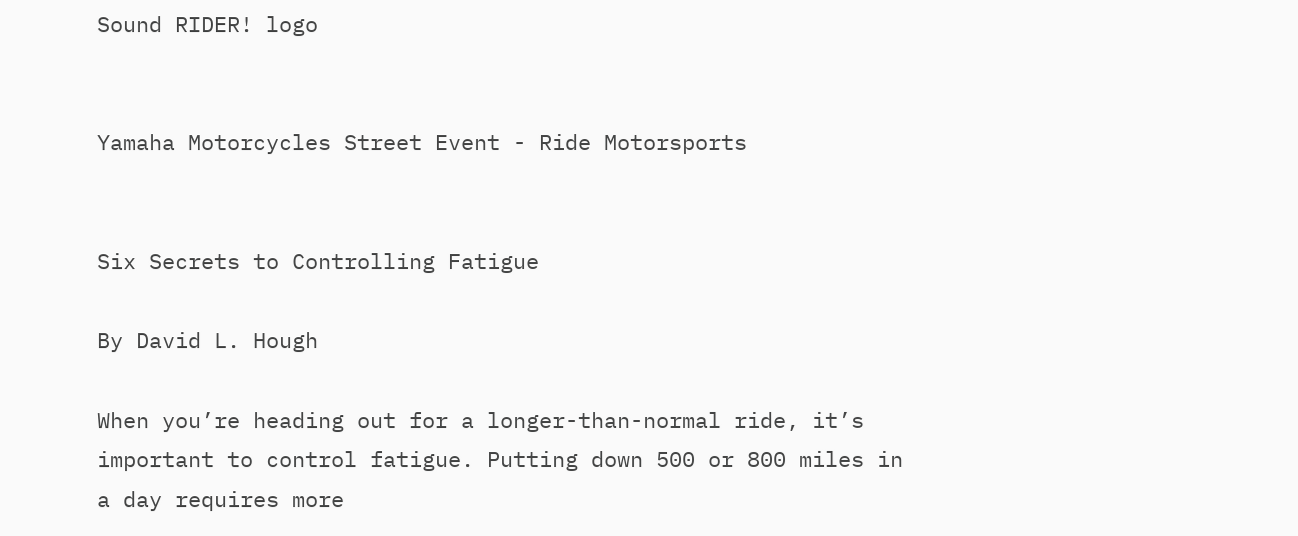Sound RIDER! logo


Yamaha Motorcycles Street Event - Ride Motorsports


Six Secrets to Controlling Fatigue

By David L. Hough

When you’re heading out for a longer-than-normal ride, it’s important to control fatigue. Putting down 500 or 800 miles in a day requires more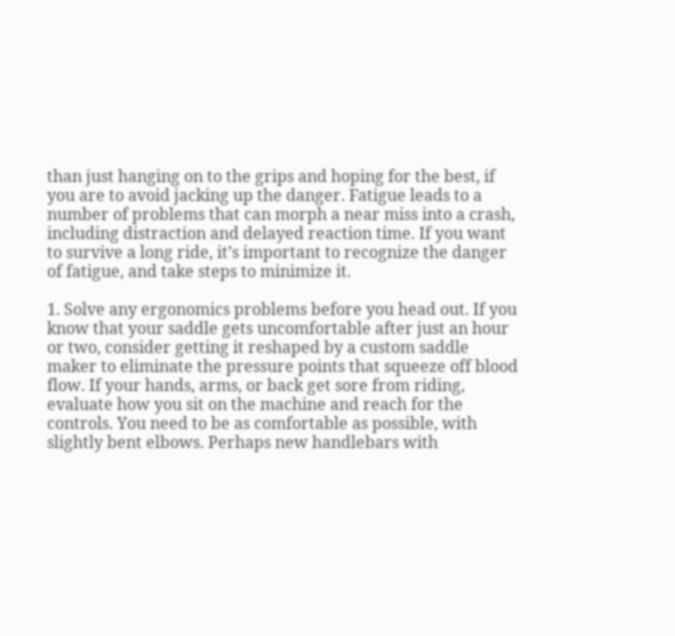than just hanging on to the grips and hoping for the best, if you are to avoid jacking up the danger. Fatigue leads to a number of problems that can morph a near miss into a crash, including distraction and delayed reaction time. If you want to survive a long ride, it’s important to recognize the danger of fatigue, and take steps to minimize it.

1. Solve any ergonomics problems before you head out. If you know that your saddle gets uncomfortable after just an hour or two, consider getting it reshaped by a custom saddle maker to eliminate the pressure points that squeeze off blood flow. If your hands, arms, or back get sore from riding, evaluate how you sit on the machine and reach for the controls. You need to be as comfortable as possible, with slightly bent elbows. Perhaps new handlebars with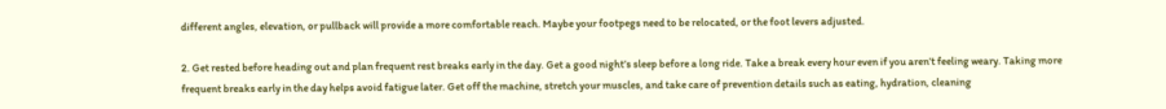different angles, elevation, or pullback will provide a more comfortable reach. Maybe your footpegs need to be relocated, or the foot levers adjusted.

2. Get rested before heading out and plan frequent rest breaks early in the day. Get a good night’s sleep before a long ride. Take a break every hour even if you aren’t feeling weary. Taking more frequent breaks early in the day helps avoid fatigue later. Get off the machine, stretch your muscles, and take care of prevention details such as eating, hydration, cleaning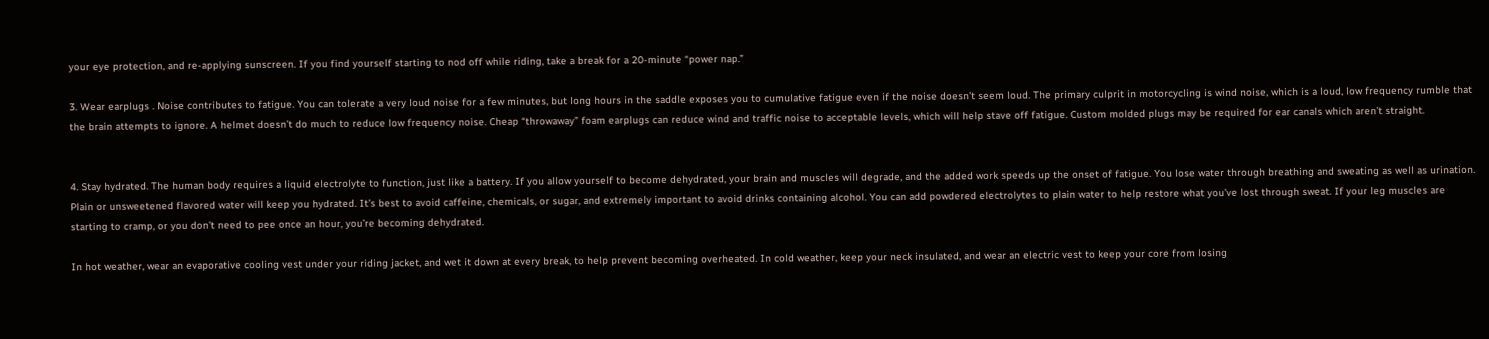your eye protection, and re-applying sunscreen. If you find yourself starting to nod off while riding, take a break for a 20-minute “power nap.”

3. Wear earplugs . Noise contributes to fatigue. You can tolerate a very loud noise for a few minutes, but long hours in the saddle exposes you to cumulative fatigue even if the noise doesn’t seem loud. The primary culprit in motorcycling is wind noise, which is a loud, low frequency rumble that the brain attempts to ignore. A helmet doesn’t do much to reduce low frequency noise. Cheap “throwaway” foam earplugs can reduce wind and traffic noise to acceptable levels, which will help stave off fatigue. Custom molded plugs may be required for ear canals which aren’t straight.


4. Stay hydrated. The human body requires a liquid electrolyte to function, just like a battery. If you allow yourself to become dehydrated, your brain and muscles will degrade, and the added work speeds up the onset of fatigue. You lose water through breathing and sweating as well as urination. Plain or unsweetened flavored water will keep you hydrated. It’s best to avoid caffeine, chemicals, or sugar, and extremely important to avoid drinks containing alcohol. You can add powdered electrolytes to plain water to help restore what you’ve lost through sweat. If your leg muscles are starting to cramp, or you don’t need to pee once an hour, you’re becoming dehydrated.

In hot weather, wear an evaporative cooling vest under your riding jacket, and wet it down at every break, to help prevent becoming overheated. In cold weather, keep your neck insulated, and wear an electric vest to keep your core from losing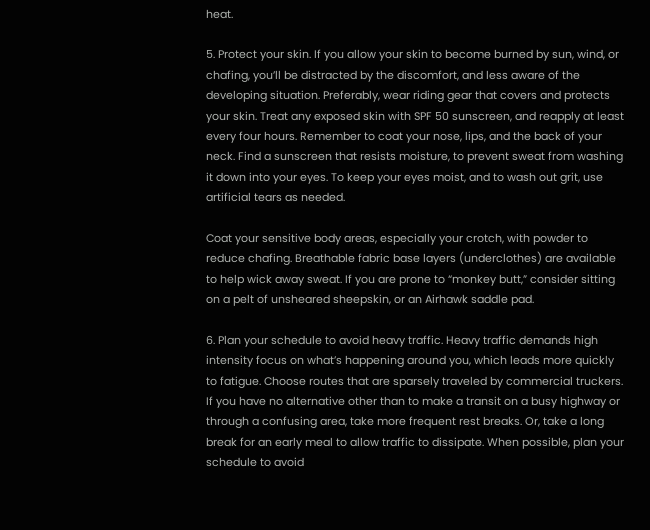heat.

5. Protect your skin. If you allow your skin to become burned by sun, wind, or chafing, you’ll be distracted by the discomfort, and less aware of the developing situation. Preferably, wear riding gear that covers and protects your skin. Treat any exposed skin with SPF 50 sunscreen, and reapply at least every four hours. Remember to coat your nose, lips, and the back of your neck. Find a sunscreen that resists moisture, to prevent sweat from washing it down into your eyes. To keep your eyes moist, and to wash out grit, use artificial tears as needed.

Coat your sensitive body areas, especially your crotch, with powder to reduce chafing. Breathable fabric base layers (underclothes) are available to help wick away sweat. If you are prone to “monkey butt,” consider sitting on a pelt of unsheared sheepskin, or an Airhawk saddle pad.

6. Plan your schedule to avoid heavy traffic. Heavy traffic demands high intensity focus on what’s happening around you, which leads more quickly to fatigue. Choose routes that are sparsely traveled by commercial truckers. If you have no alternative other than to make a transit on a busy highway or through a confusing area, take more frequent rest breaks. Or, take a long break for an early meal to allow traffic to dissipate. When possible, plan your schedule to avoid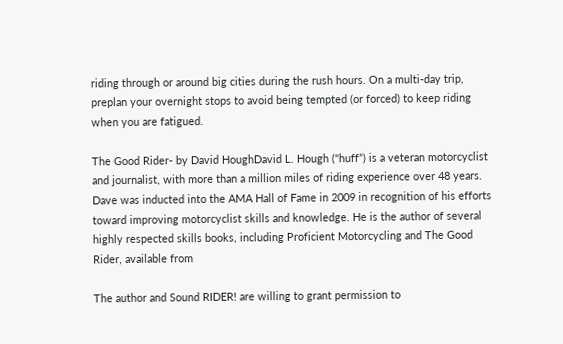riding through or around big cities during the rush hours. On a multi-day trip, preplan your overnight stops to avoid being tempted (or forced) to keep riding when you are fatigued.

The Good Rider- by David HoughDavid L. Hough ("huff”) is a veteran motorcyclist and journalist, with more than a million miles of riding experience over 48 years. Dave was inducted into the AMA Hall of Fame in 2009 in recognition of his efforts toward improving motorcyclist skills and knowledge. He is the author of several highly respected skills books, including Proficient Motorcycling and The Good Rider, available from

The author and Sound RIDER! are willing to grant permission to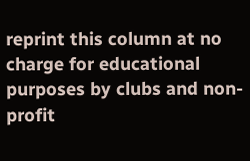reprint this column at no charge for educational purposes by clubs and non-profit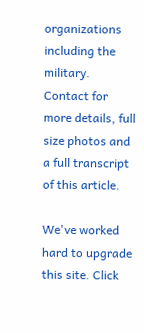organizations including the military. Contact for more details, full size photos and a full transcript of this article.

We've worked hard to upgrade this site. Click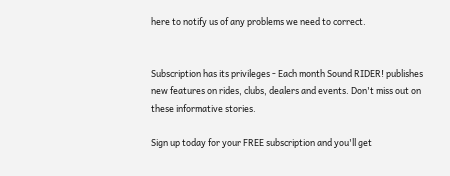here to notify us of any problems we need to correct.


Subscription has its privileges - Each month Sound RIDER! publishes new features on rides, clubs, dealers and events. Don't miss out on these informative stories.

Sign up today for your FREE subscription and you'll get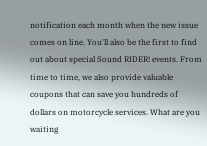notification each month when the new issue comes on line. You'll also be the first to find out about special Sound RIDER! events. From time to time, we also provide valuable coupons that can save you hundreds of dollars on motorcycle services. What are you waiting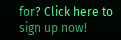for? Click here to sign up now!